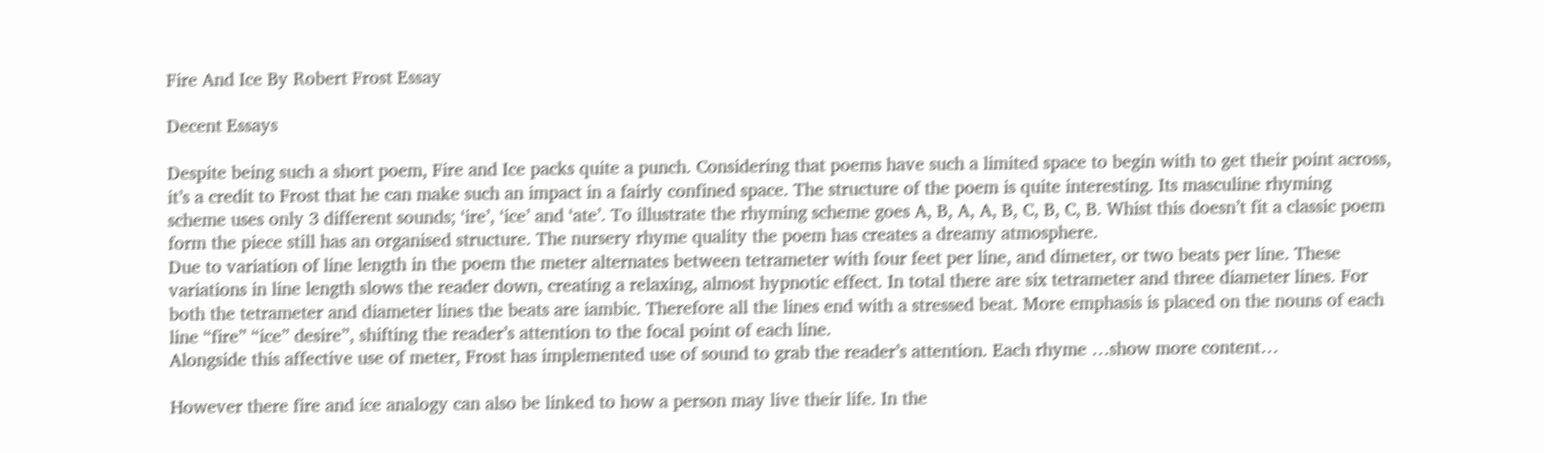Fire And Ice By Robert Frost Essay

Decent Essays

Despite being such a short poem, Fire and Ice packs quite a punch. Considering that poems have such a limited space to begin with to get their point across, it’s a credit to Frost that he can make such an impact in a fairly confined space. The structure of the poem is quite interesting. Its masculine rhyming scheme uses only 3 different sounds; ‘ire’, ‘ice’ and ‘ate’. To illustrate the rhyming scheme goes A, B, A, A, B, C, B, C, B. Whist this doesn’t fit a classic poem form the piece still has an organised structure. The nursery rhyme quality the poem has creates a dreamy atmosphere.
Due to variation of line length in the poem the meter alternates between tetrameter with four feet per line, and dimeter, or two beats per line. These variations in line length slows the reader down, creating a relaxing, almost hypnotic effect. In total there are six tetrameter and three diameter lines. For both the tetrameter and diameter lines the beats are iambic. Therefore all the lines end with a stressed beat. More emphasis is placed on the nouns of each line “fire” “ice” desire”, shifting the reader’s attention to the focal point of each line.
Alongside this affective use of meter, Frost has implemented use of sound to grab the reader’s attention. Each rhyme …show more content…

However there fire and ice analogy can also be linked to how a person may live their life. In the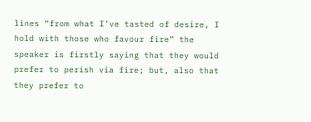lines “from what I’ve tasted of desire, I hold with those who favour fire” the speaker is firstly saying that they would prefer to perish via fire; but, also that they prefer to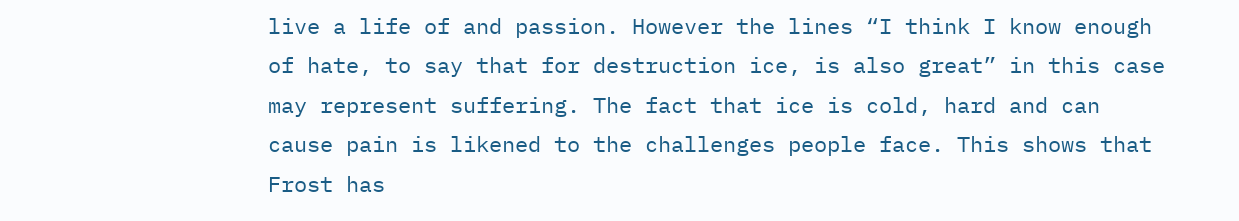live a life of and passion. However the lines “I think I know enough of hate, to say that for destruction ice, is also great” in this case may represent suffering. The fact that ice is cold, hard and can cause pain is likened to the challenges people face. This shows that Frost has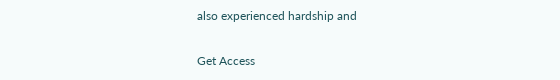also experienced hardship and

Get Access